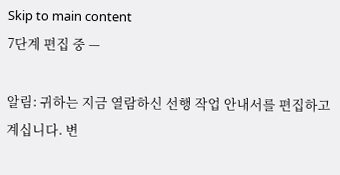Skip to main content
7단계 편집 중 —

알림: 귀하는 지금 열람하신 선행 작업 안내서를 편집하고 계십니다. 변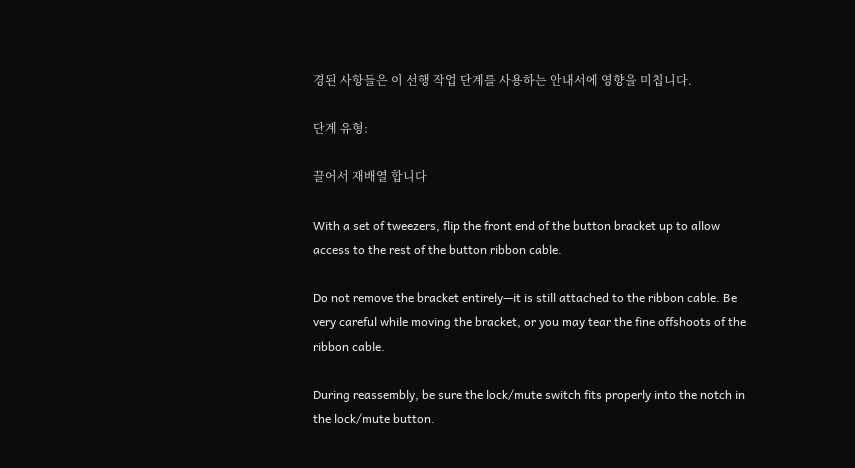경된 사항들은 이 선행 작업 단계를 사용하는 안내서에 영향을 미칩니다.

단계 유형:

끌어서 재배열 합니다

With a set of tweezers, flip the front end of the button bracket up to allow access to the rest of the button ribbon cable.

Do not remove the bracket entirely—it is still attached to the ribbon cable. Be very careful while moving the bracket, or you may tear the fine offshoots of the ribbon cable.

During reassembly, be sure the lock/mute switch fits properly into the notch in the lock/mute button.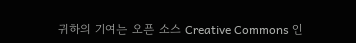귀하의 기여는 오픈 소스 Creative Commons 인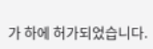가 하에 허가되었습니다.